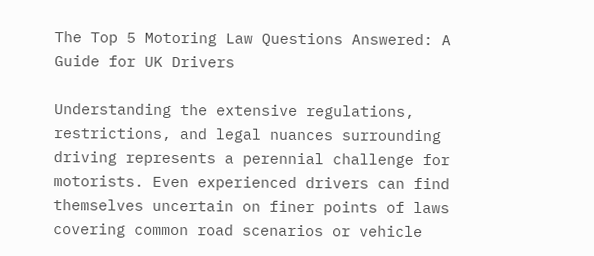The Top 5 Motoring Law Questions Answered: A Guide for UK Drivers

Understanding the extensive regulations, restrictions, and legal nuances surrounding driving represents a perennial challenge for motorists. Even experienced drivers can find themselves uncertain on finer points of laws covering common road scenarios or vehicle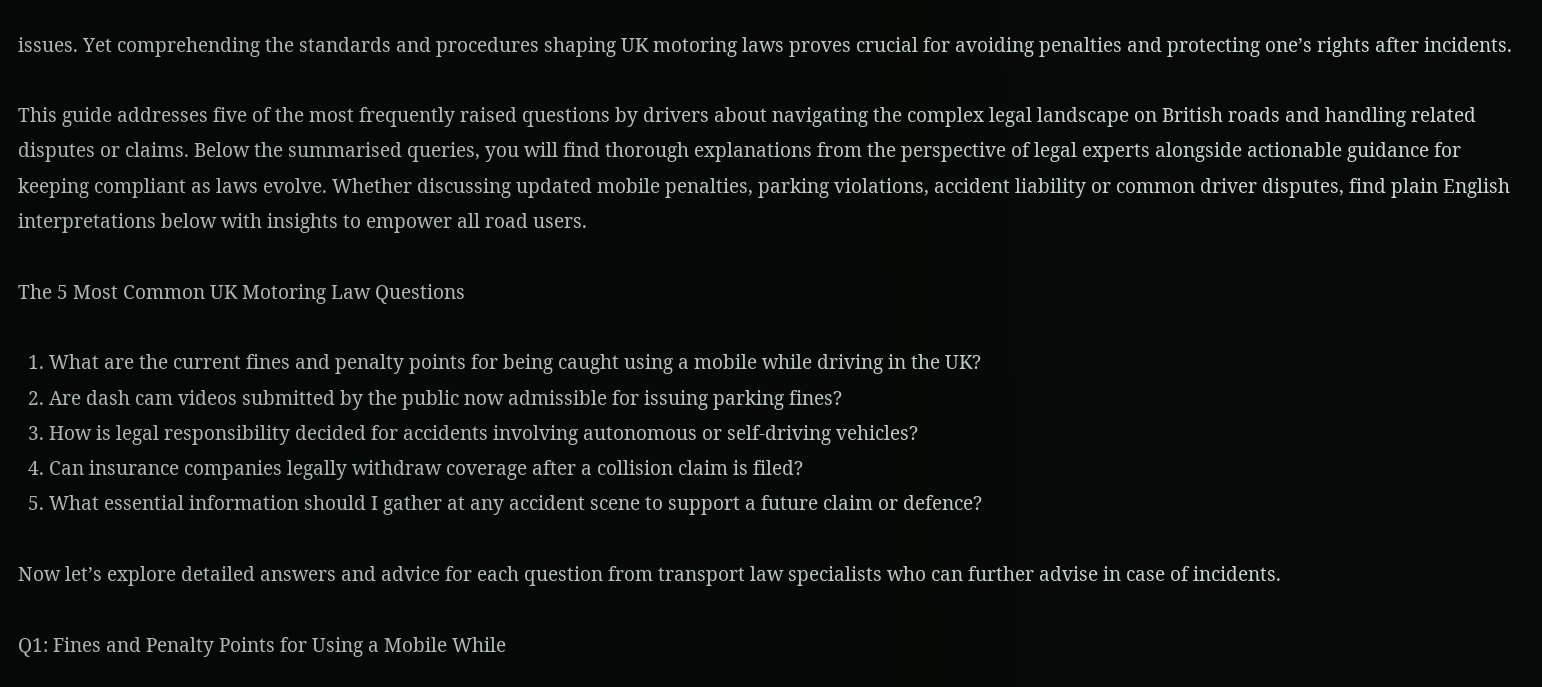issues. Yet comprehending the standards and procedures shaping UK motoring laws proves crucial for avoiding penalties and protecting one’s rights after incidents.

This guide addresses five of the most frequently raised questions by drivers about navigating the complex legal landscape on British roads and handling related disputes or claims. Below the summarised queries, you will find thorough explanations from the perspective of legal experts alongside actionable guidance for keeping compliant as laws evolve. Whether discussing updated mobile penalties, parking violations, accident liability or common driver disputes, find plain English interpretations below with insights to empower all road users.

The 5 Most Common UK Motoring Law Questions

  1. What are the current fines and penalty points for being caught using a mobile while driving in the UK?
  2. Are dash cam videos submitted by the public now admissible for issuing parking fines?
  3. How is legal responsibility decided for accidents involving autonomous or self-driving vehicles?
  4. Can insurance companies legally withdraw coverage after a collision claim is filed?
  5. What essential information should I gather at any accident scene to support a future claim or defence?

Now let’s explore detailed answers and advice for each question from transport law specialists who can further advise in case of incidents.

Q1: Fines and Penalty Points for Using a Mobile While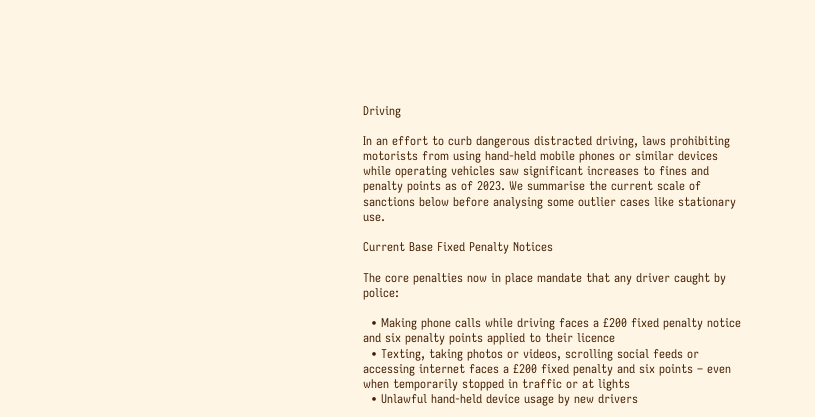Driving

In an effort to curb dangerous distracted driving, laws prohibiting motorists from using hand-held mobile phones or similar devices while operating vehicles saw significant increases to fines and penalty points as of 2023. We summarise the current scale of sanctions below before analysing some outlier cases like stationary use.

Current Base Fixed Penalty Notices

The core penalties now in place mandate that any driver caught by police:

  • Making phone calls while driving faces a £200 fixed penalty notice and six penalty points applied to their licence
  • Texting, taking photos or videos, scrolling social feeds or accessing internet faces a £200 fixed penalty and six points – even when temporarily stopped in traffic or at lights
  • Unlawful hand-held device usage by new drivers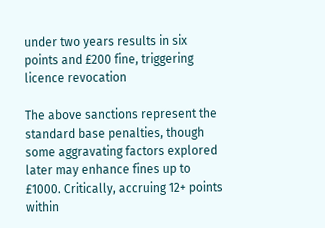under two years results in six points and £200 fine, triggering licence revocation

The above sanctions represent the standard base penalties, though some aggravating factors explored later may enhance fines up to £1000. Critically, accruing 12+ points within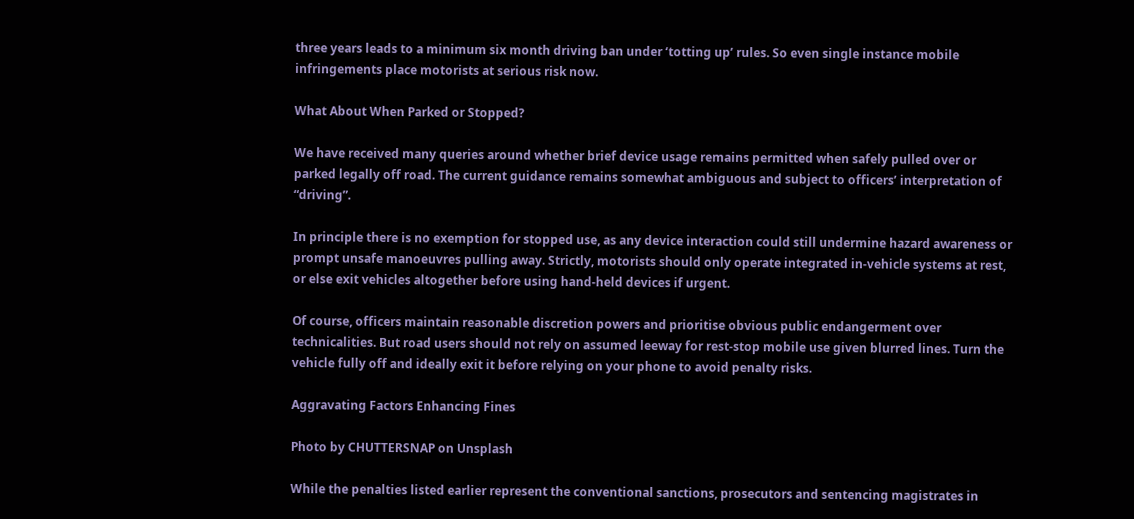three years leads to a minimum six month driving ban under ‘totting up’ rules. So even single instance mobile infringements place motorists at serious risk now.

What About When Parked or Stopped?

We have received many queries around whether brief device usage remains permitted when safely pulled over or parked legally off road. The current guidance remains somewhat ambiguous and subject to officers’ interpretation of “driving”.

In principle there is no exemption for stopped use, as any device interaction could still undermine hazard awareness or prompt unsafe manoeuvres pulling away. Strictly, motorists should only operate integrated in-vehicle systems at rest, or else exit vehicles altogether before using hand-held devices if urgent.

Of course, officers maintain reasonable discretion powers and prioritise obvious public endangerment over technicalities. But road users should not rely on assumed leeway for rest-stop mobile use given blurred lines. Turn the vehicle fully off and ideally exit it before relying on your phone to avoid penalty risks.

Aggravating Factors Enhancing Fines

Photo by CHUTTERSNAP on Unsplash

While the penalties listed earlier represent the conventional sanctions, prosecutors and sentencing magistrates in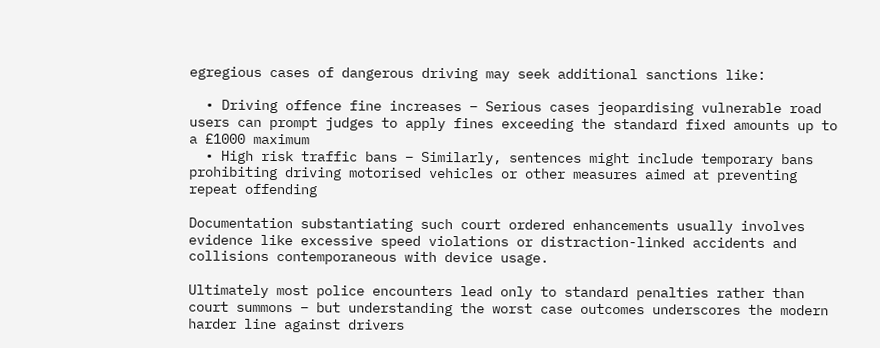egregious cases of dangerous driving may seek additional sanctions like:

  • Driving offence fine increases – Serious cases jeopardising vulnerable road users can prompt judges to apply fines exceeding the standard fixed amounts up to a £1000 maximum
  • High risk traffic bans – Similarly, sentences might include temporary bans prohibiting driving motorised vehicles or other measures aimed at preventing repeat offending

Documentation substantiating such court ordered enhancements usually involves evidence like excessive speed violations or distraction-linked accidents and collisions contemporaneous with device usage.

Ultimately most police encounters lead only to standard penalties rather than court summons – but understanding the worst case outcomes underscores the modern harder line against drivers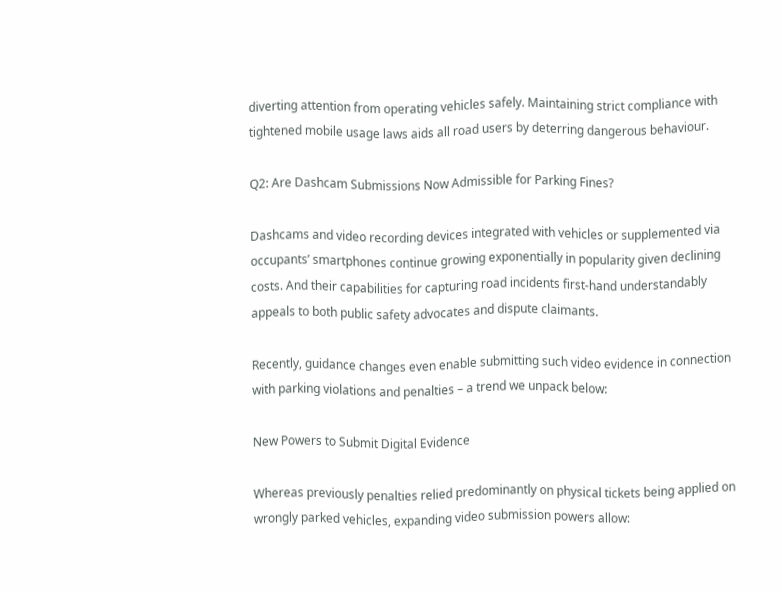diverting attention from operating vehicles safely. Maintaining strict compliance with tightened mobile usage laws aids all road users by deterring dangerous behaviour.

Q2: Are Dashcam Submissions Now Admissible for Parking Fines?

Dashcams and video recording devices integrated with vehicles or supplemented via occupants’ smartphones continue growing exponentially in popularity given declining costs. And their capabilities for capturing road incidents first-hand understandably appeals to both public safety advocates and dispute claimants.

Recently, guidance changes even enable submitting such video evidence in connection with parking violations and penalties – a trend we unpack below:

New Powers to Submit Digital Evidence

Whereas previously penalties relied predominantly on physical tickets being applied on wrongly parked vehicles, expanding video submission powers allow: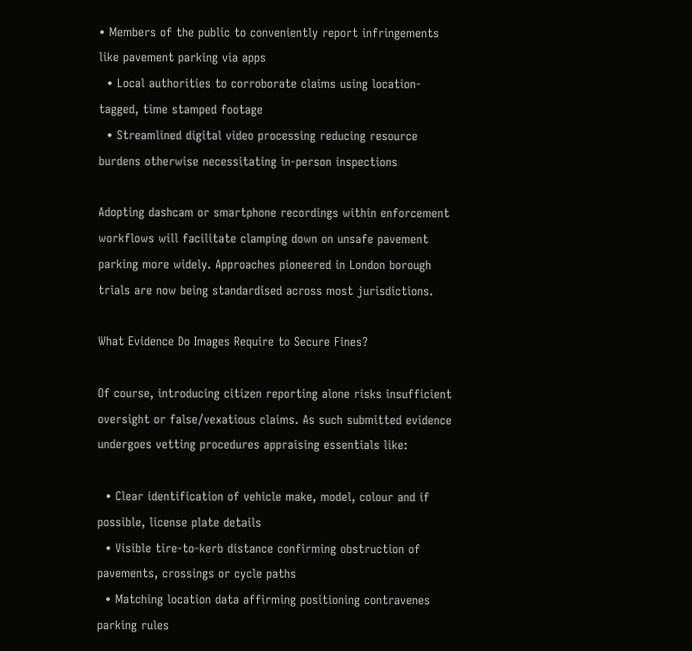• Members of the public to conveniently report infringements like pavement parking via apps
  • Local authorities to corroborate claims using location-tagged, time stamped footage
  • Streamlined digital video processing reducing resource burdens otherwise necessitating in-person inspections

Adopting dashcam or smartphone recordings within enforcement workflows will facilitate clamping down on unsafe pavement parking more widely. Approaches pioneered in London borough trials are now being standardised across most jurisdictions.

What Evidence Do Images Require to Secure Fines?

Of course, introducing citizen reporting alone risks insufficient oversight or false/vexatious claims. As such submitted evidence undergoes vetting procedures appraising essentials like:

  • Clear identification of vehicle make, model, colour and if possible, license plate details
  • Visible tire-to-kerb distance confirming obstruction of pavements, crossings or cycle paths
  • Matching location data affirming positioning contravenes parking rules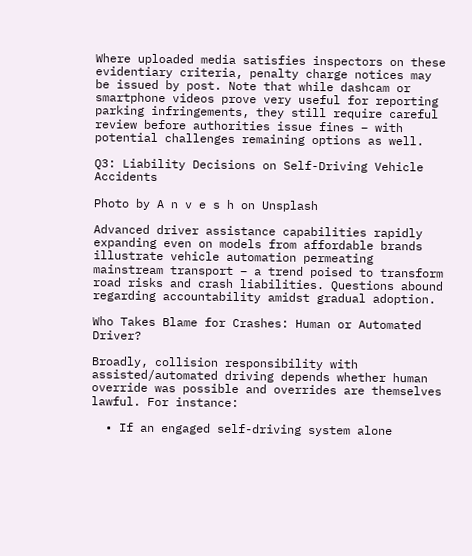Where uploaded media satisfies inspectors on these evidentiary criteria, penalty charge notices may be issued by post. Note that while dashcam or smartphone videos prove very useful for reporting parking infringements, they still require careful review before authorities issue fines – with potential challenges remaining options as well.

Q3: Liability Decisions on Self-Driving Vehicle Accidents

Photo by A n v e s h on Unsplash

Advanced driver assistance capabilities rapidly expanding even on models from affordable brands illustrate vehicle automation permeating mainstream transport – a trend poised to transform road risks and crash liabilities. Questions abound regarding accountability amidst gradual adoption.

Who Takes Blame for Crashes: Human or Automated Driver?

Broadly, collision responsibility with assisted/automated driving depends whether human override was possible and overrides are themselves lawful. For instance:

  • If an engaged self-driving system alone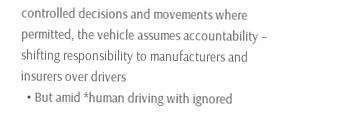controlled decisions and movements where permitted, the vehicle assumes accountability – shifting responsibility to manufacturers and insurers over drivers
  • But amid *human driving with ignored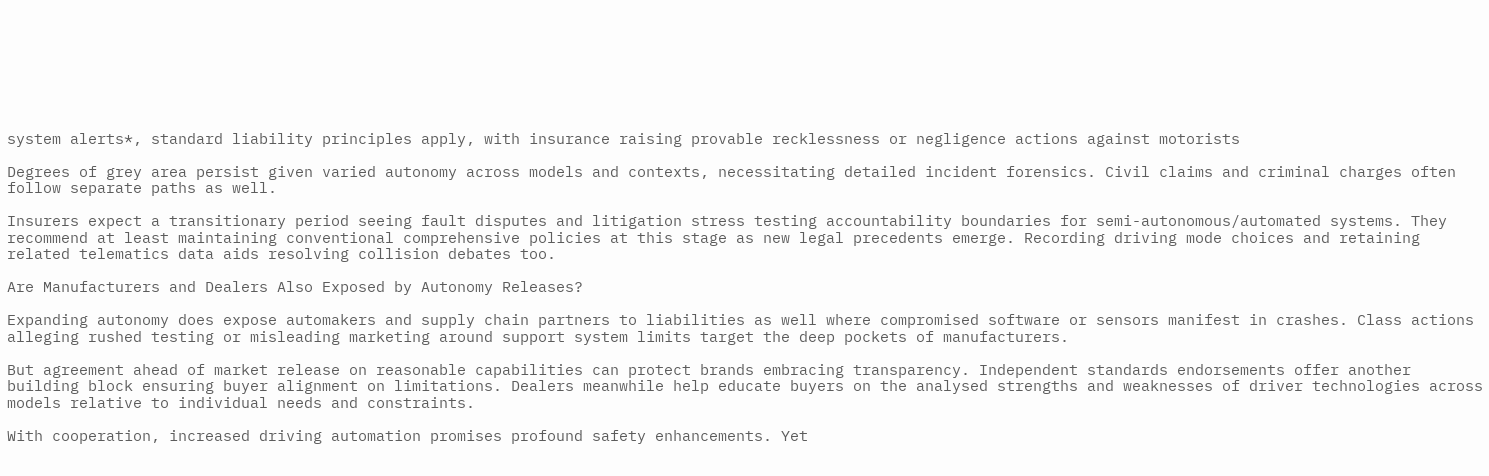system alerts*, standard liability principles apply, with insurance raising provable recklessness or negligence actions against motorists

Degrees of grey area persist given varied autonomy across models and contexts, necessitating detailed incident forensics. Civil claims and criminal charges often follow separate paths as well.

Insurers expect a transitionary period seeing fault disputes and litigation stress testing accountability boundaries for semi-autonomous/automated systems. They recommend at least maintaining conventional comprehensive policies at this stage as new legal precedents emerge. Recording driving mode choices and retaining related telematics data aids resolving collision debates too.

Are Manufacturers and Dealers Also Exposed by Autonomy Releases?

Expanding autonomy does expose automakers and supply chain partners to liabilities as well where compromised software or sensors manifest in crashes. Class actions alleging rushed testing or misleading marketing around support system limits target the deep pockets of manufacturers.

But agreement ahead of market release on reasonable capabilities can protect brands embracing transparency. Independent standards endorsements offer another building block ensuring buyer alignment on limitations. Dealers meanwhile help educate buyers on the analysed strengths and weaknesses of driver technologies across models relative to individual needs and constraints.

With cooperation, increased driving automation promises profound safety enhancements. Yet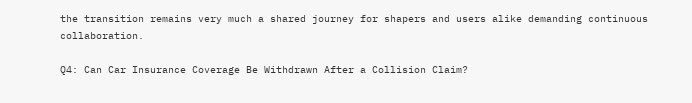the transition remains very much a shared journey for shapers and users alike demanding continuous collaboration.

Q4: Can Car Insurance Coverage Be Withdrawn After a Collision Claim?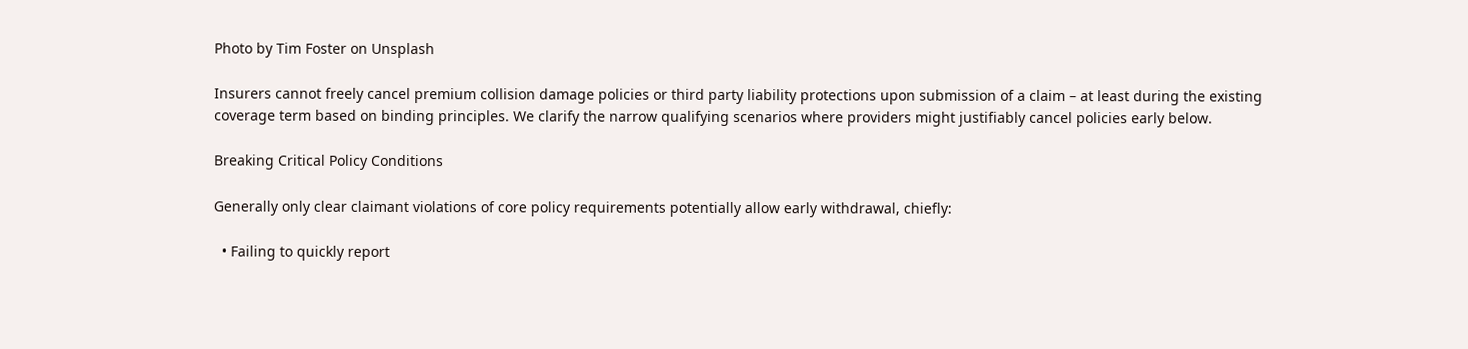Photo by Tim Foster on Unsplash

Insurers cannot freely cancel premium collision damage policies or third party liability protections upon submission of a claim – at least during the existing coverage term based on binding principles. We clarify the narrow qualifying scenarios where providers might justifiably cancel policies early below.

Breaking Critical Policy Conditions

Generally only clear claimant violations of core policy requirements potentially allow early withdrawal, chiefly:

  • Failing to quickly report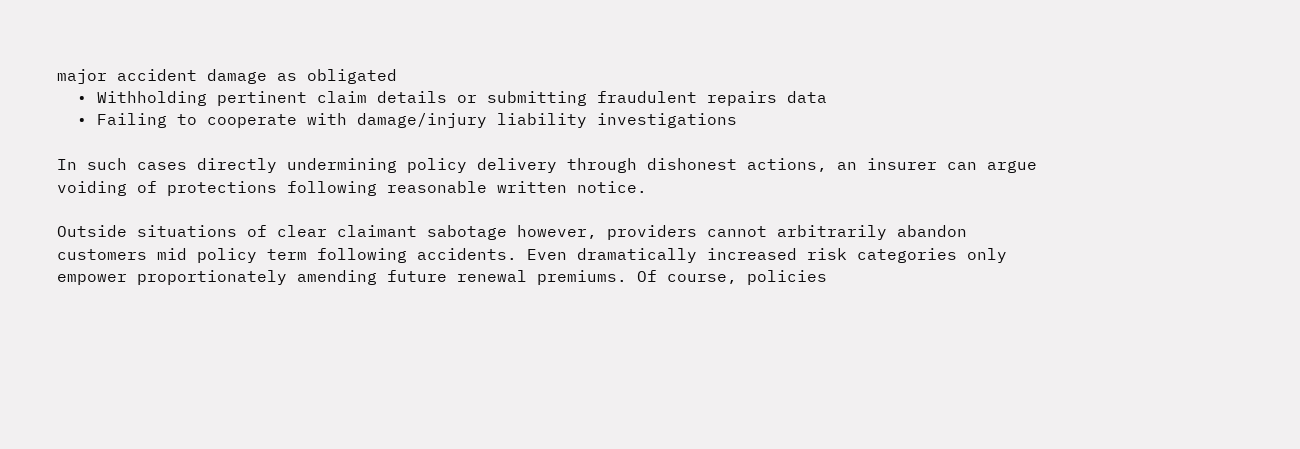major accident damage as obligated
  • Withholding pertinent claim details or submitting fraudulent repairs data
  • Failing to cooperate with damage/injury liability investigations

In such cases directly undermining policy delivery through dishonest actions, an insurer can argue voiding of protections following reasonable written notice.

Outside situations of clear claimant sabotage however, providers cannot arbitrarily abandon customers mid policy term following accidents. Even dramatically increased risk categories only empower proportionately amending future renewal premiums. Of course, policies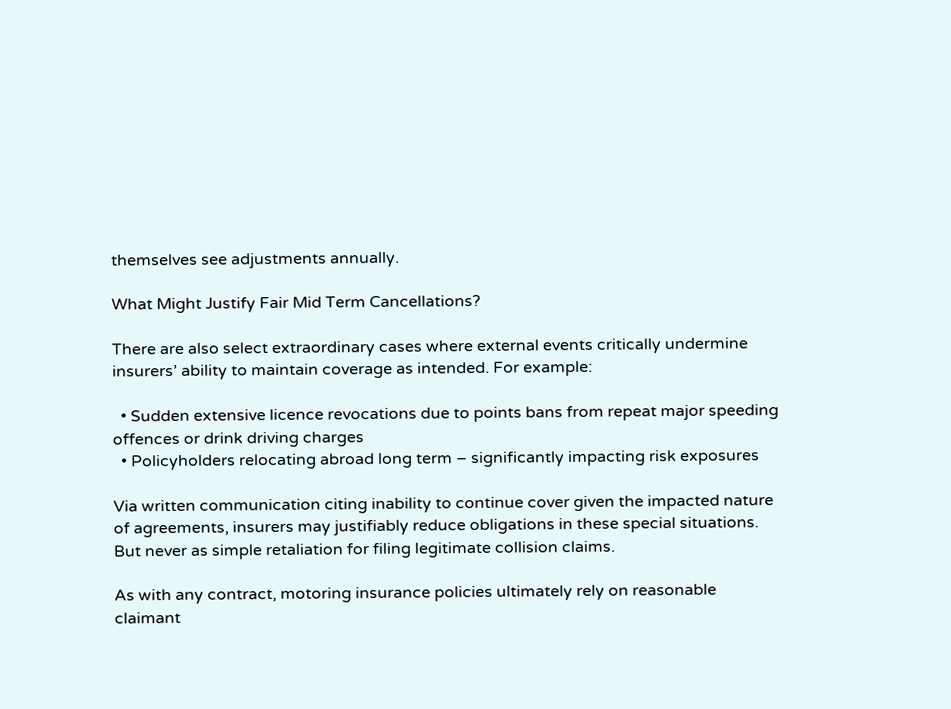themselves see adjustments annually.

What Might Justify Fair Mid Term Cancellations?

There are also select extraordinary cases where external events critically undermine insurers’ ability to maintain coverage as intended. For example:

  • Sudden extensive licence revocations due to points bans from repeat major speeding offences or drink driving charges
  • Policyholders relocating abroad long term – significantly impacting risk exposures

Via written communication citing inability to continue cover given the impacted nature of agreements, insurers may justifiably reduce obligations in these special situations. But never as simple retaliation for filing legitimate collision claims.

As with any contract, motoring insurance policies ultimately rely on reasonable claimant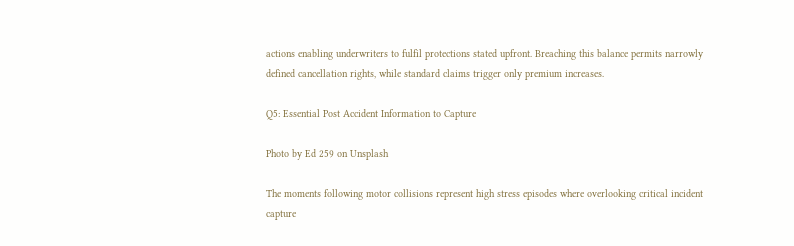actions enabling underwriters to fulfil protections stated upfront. Breaching this balance permits narrowly defined cancellation rights, while standard claims trigger only premium increases.

Q5: Essential Post Accident Information to Capture

Photo by Ed 259 on Unsplash

The moments following motor collisions represent high stress episodes where overlooking critical incident capture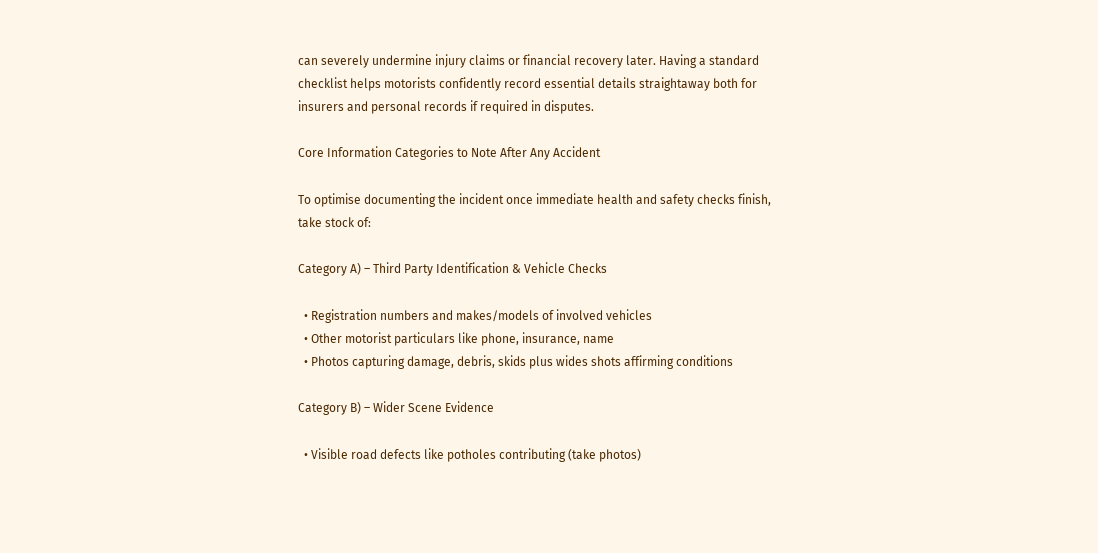can severely undermine injury claims or financial recovery later. Having a standard checklist helps motorists confidently record essential details straightaway both for insurers and personal records if required in disputes.

Core Information Categories to Note After Any Accident

To optimise documenting the incident once immediate health and safety checks finish, take stock of:

Category A) – Third Party Identification & Vehicle Checks

  • Registration numbers and makes/models of involved vehicles
  • Other motorist particulars like phone, insurance, name
  • Photos capturing damage, debris, skids plus wides shots affirming conditions

Category B) – Wider Scene Evidence

  • Visible road defects like potholes contributing (take photos)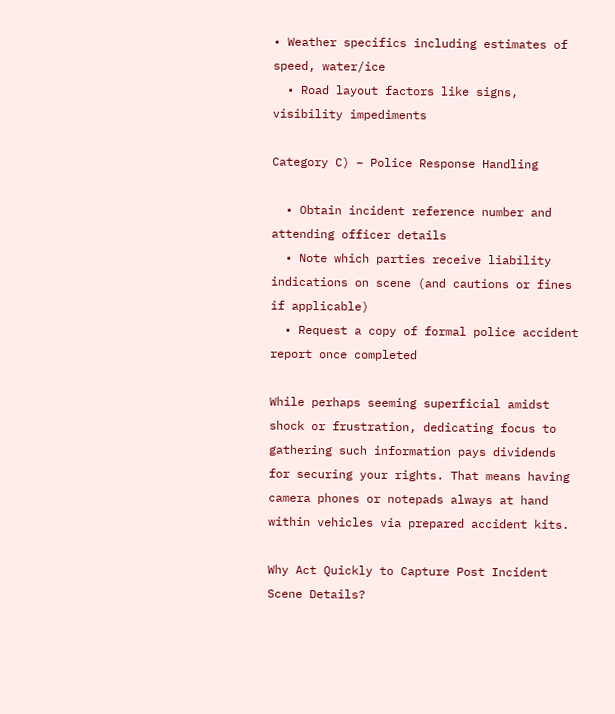• Weather specifics including estimates of speed, water/ice
  • Road layout factors like signs, visibility impediments

Category C) – Police Response Handling

  • Obtain incident reference number and attending officer details
  • Note which parties receive liability indications on scene (and cautions or fines if applicable)
  • Request a copy of formal police accident report once completed

While perhaps seeming superficial amidst shock or frustration, dedicating focus to gathering such information pays dividends for securing your rights. That means having camera phones or notepads always at hand within vehicles via prepared accident kits.

Why Act Quickly to Capture Post Incident Scene Details?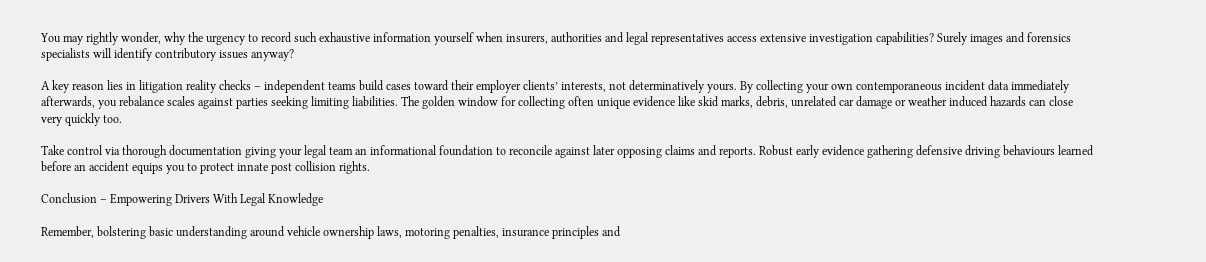You may rightly wonder, why the urgency to record such exhaustive information yourself when insurers, authorities and legal representatives access extensive investigation capabilities? Surely images and forensics specialists will identify contributory issues anyway?

A key reason lies in litigation reality checks – independent teams build cases toward their employer clients’ interests, not determinatively yours. By collecting your own contemporaneous incident data immediately afterwards, you rebalance scales against parties seeking limiting liabilities. The golden window for collecting often unique evidence like skid marks, debris, unrelated car damage or weather induced hazards can close very quickly too.

Take control via thorough documentation giving your legal team an informational foundation to reconcile against later opposing claims and reports. Robust early evidence gathering defensive driving behaviours learned before an accident equips you to protect innate post collision rights.

Conclusion – Empowering Drivers With Legal Knowledge

Remember, bolstering basic understanding around vehicle ownership laws, motoring penalties, insurance principles and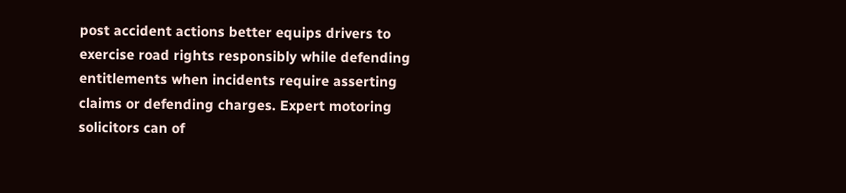post accident actions better equips drivers to exercise road rights responsibly while defending entitlements when incidents require asserting claims or defending charges. Expert motoring solicitors can of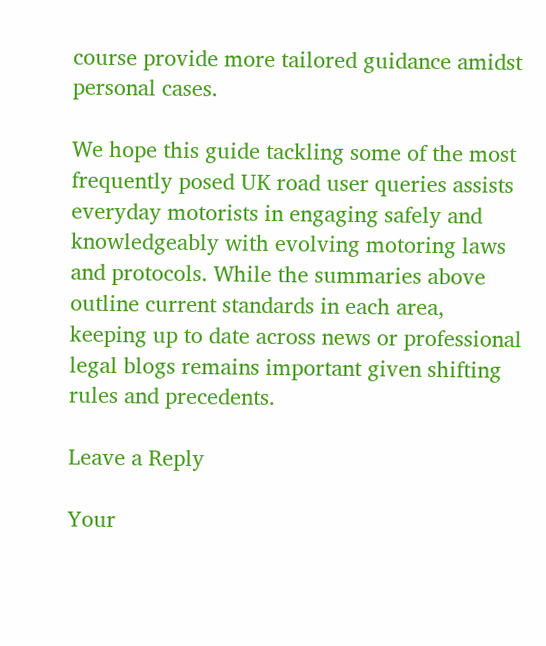course provide more tailored guidance amidst personal cases.

We hope this guide tackling some of the most frequently posed UK road user queries assists everyday motorists in engaging safely and knowledgeably with evolving motoring laws and protocols. While the summaries above outline current standards in each area, keeping up to date across news or professional legal blogs remains important given shifting rules and precedents.

Leave a Reply

Your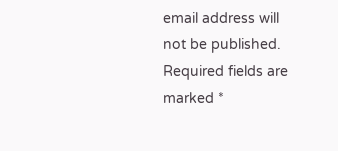email address will not be published. Required fields are marked *